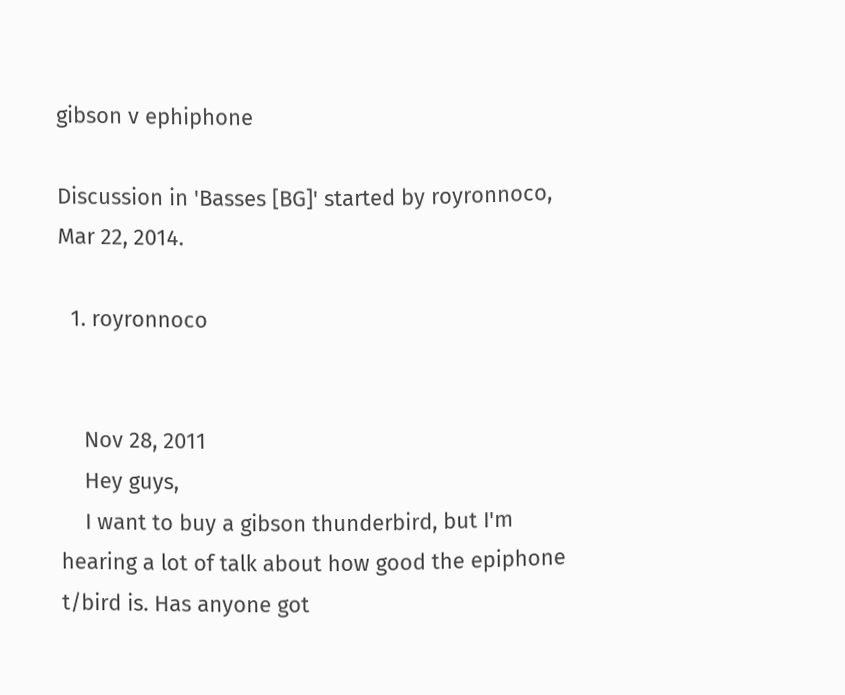gibson v ephiphone

Discussion in 'Basses [BG]' started by royronnoco, Mar 22, 2014.

  1. royronnoco


    Nov 28, 2011
    Hey guys,
    I want to buy a gibson thunderbird, but I'm hearing a lot of talk about how good the epiphone t/bird is. Has anyone got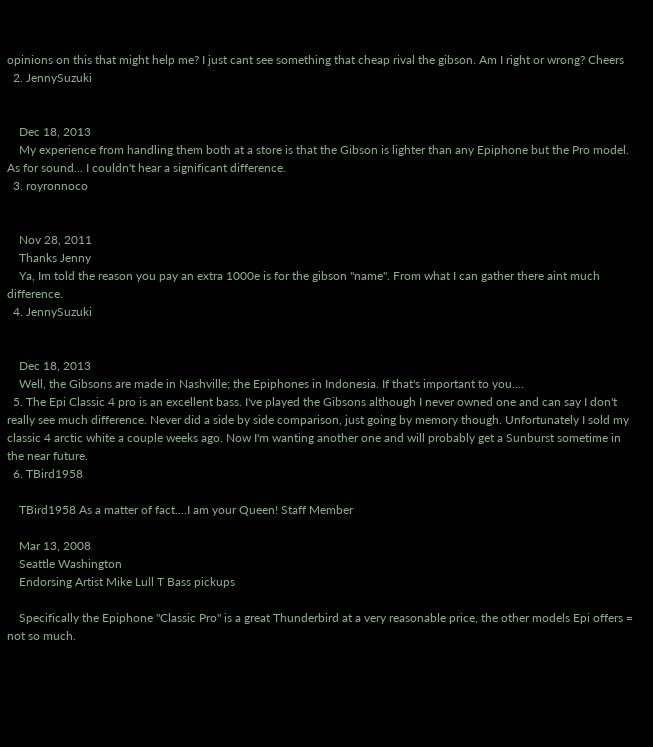opinions on this that might help me? I just cant see something that cheap rival the gibson. Am I right or wrong? Cheers
  2. JennySuzuki


    Dec 18, 2013
    My experience from handling them both at a store is that the Gibson is lighter than any Epiphone but the Pro model. As for sound... I couldn't hear a significant difference.
  3. royronnoco


    Nov 28, 2011
    Thanks Jenny
    Ya, Im told the reason you pay an extra 1000e is for the gibson "name". From what I can gather there aint much difference.
  4. JennySuzuki


    Dec 18, 2013
    Well, the Gibsons are made in Nashville; the Epiphones in Indonesia. If that's important to you....
  5. The Epi Classic 4 pro is an excellent bass. I've played the Gibsons although I never owned one and can say I don't really see much difference. Never did a side by side comparison, just going by memory though. Unfortunately I sold my classic 4 arctic white a couple weeks ago. Now I'm wanting another one and will probably get a Sunburst sometime in the near future.
  6. TBird1958

    TBird1958 As a matter of fact....I am your Queen! Staff Member

    Mar 13, 2008
    Seattle Washington
    Endorsing Artist Mike Lull T Bass pickups

    Specifically the Epiphone "Classic Pro" is a great Thunderbird at a very reasonable price, the other models Epi offers = not so much.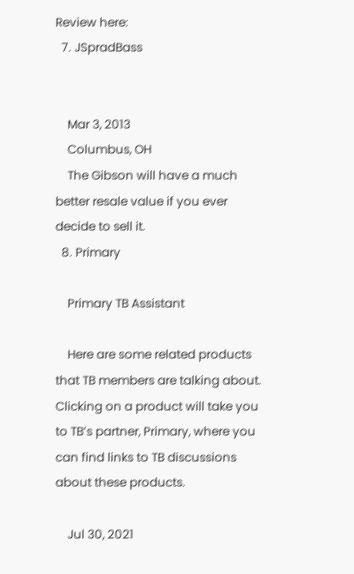Review here:
  7. JSpradBass


    Mar 3, 2013
    Columbus, OH
    The Gibson will have a much better resale value if you ever decide to sell it.
  8. Primary

    Primary TB Assistant

    Here are some related products that TB members are talking about. Clicking on a product will take you to TB’s partner, Primary, where you can find links to TB discussions about these products.

    Jul 30, 2021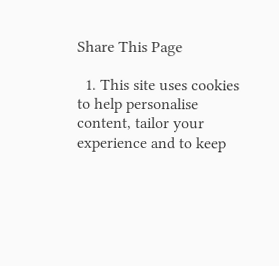Share This Page

  1. This site uses cookies to help personalise content, tailor your experience and to keep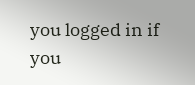you logged in if you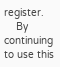register.
    By continuing to use this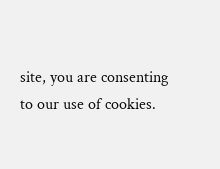site, you are consenting to our use of cookies.